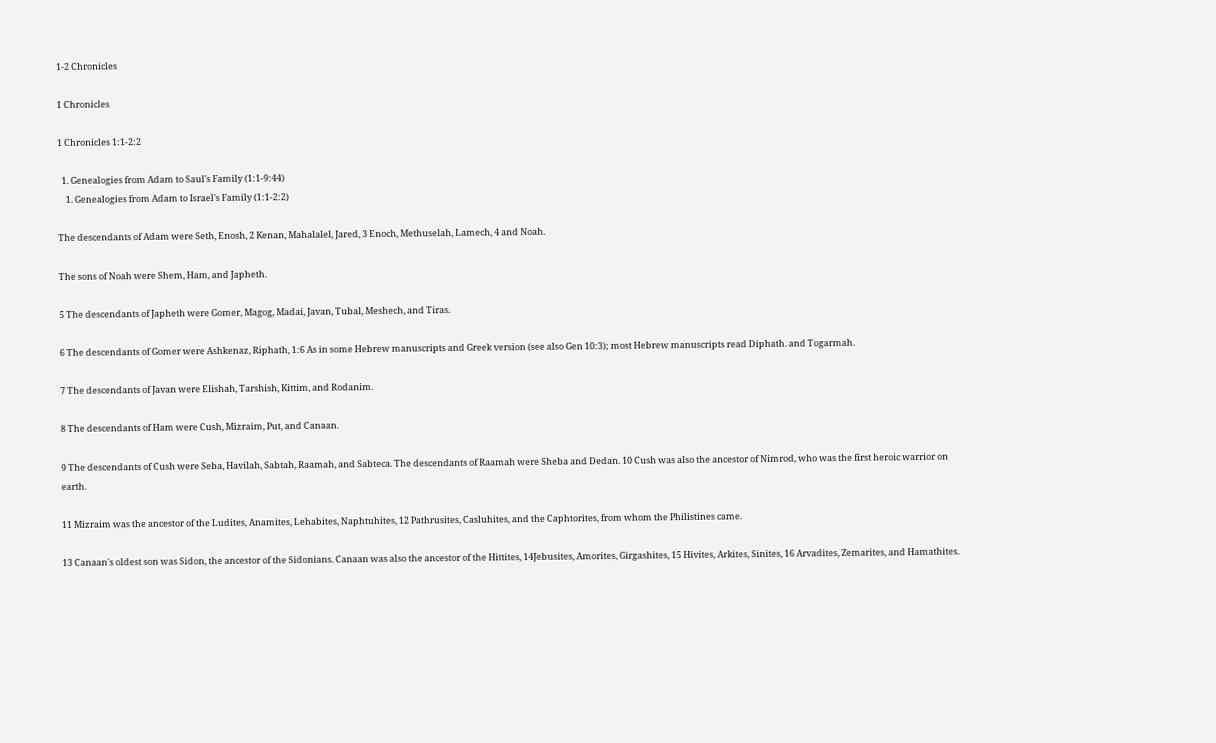1-2 Chronicles

1 Chronicles

1 Chronicles 1:1-2:2

  1. Genealogies from Adam to Saul's Family (1:1-9:44)
    1. Genealogies from Adam to Israel's Family (1:1-2:2)

The descendants of Adam were Seth, Enosh, 2 Kenan, Mahalalel, Jared, 3 Enoch, Methuselah, Lamech, 4 and Noah.

The sons of Noah were Shem, Ham, and Japheth.

5 The descendants of Japheth were Gomer, Magog, Madai, Javan, Tubal, Meshech, and Tiras.

6 The descendants of Gomer were Ashkenaz, Riphath, 1:6 As in some Hebrew manuscripts and Greek version (see also Gen 10:3); most Hebrew manuscripts read Diphath. and Togarmah.

7 The descendants of Javan were Elishah, Tarshish, Kittim, and Rodanim.

8 The descendants of Ham were Cush, Mizraim, Put, and Canaan.

9 The descendants of Cush were Seba, Havilah, Sabtah, Raamah, and Sabteca. The descendants of Raamah were Sheba and Dedan. 10 Cush was also the ancestor of Nimrod, who was the first heroic warrior on earth.

11 Mizraim was the ancestor of the Ludites, Anamites, Lehabites, Naphtuhites, 12 Pathrusites, Casluhites, and the Caphtorites, from whom the Philistines came.

13 Canaan's oldest son was Sidon, the ancestor of the Sidonians. Canaan was also the ancestor of the Hittites, 14Jebusites, Amorites, Girgashites, 15 Hivites, Arkites, Sinites, 16 Arvadites, Zemarites, and Hamathites.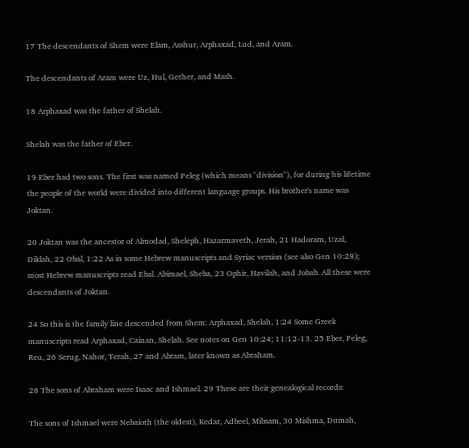17 The descendants of Shem were Elam, Asshur, Arphaxad, Lud, and Aram.

The descendants of Aram were Uz, Hul, Gether, and Mash.

18 Arphaxad was the father of Shelah.

Shelah was the father of Eber.

19 Eber had two sons. The first was named Peleg (which means "division"), for during his lifetime the people of the world were divided into different language groups. His brother's name was Joktan.

20 Joktan was the ancestor of Almodad, Sheleph, Hazarmaveth, Jerah, 21 Hadoram, Uzal, Diklah, 22 Obal, 1:22 As in some Hebrew manuscripts and Syriac version (see also Gen 10:28); most Hebrew manuscripts read Ebal. Abimael, Sheba, 23 Ophir, Havilah, and Jobab. All these were descendants of Joktan.

24 So this is the family line descended from Shem: Arphaxad, Shelah, 1:24 Some Greek manuscripts read Arphaxad, Cainan, Shelah. See notes on Gen 10:24; 11:12-13. 25 Eber, Peleg, Reu, 26 Serug, Nahor, Terah, 27 and Abram, later known as Abraham.

28 The sons of Abraham were Isaac and Ishmael. 29 These are their genealogical records:

The sons of Ishmael were Nebaioth (the oldest), Kedar, Adbeel, Mibsam, 30 Mishma, Dumah,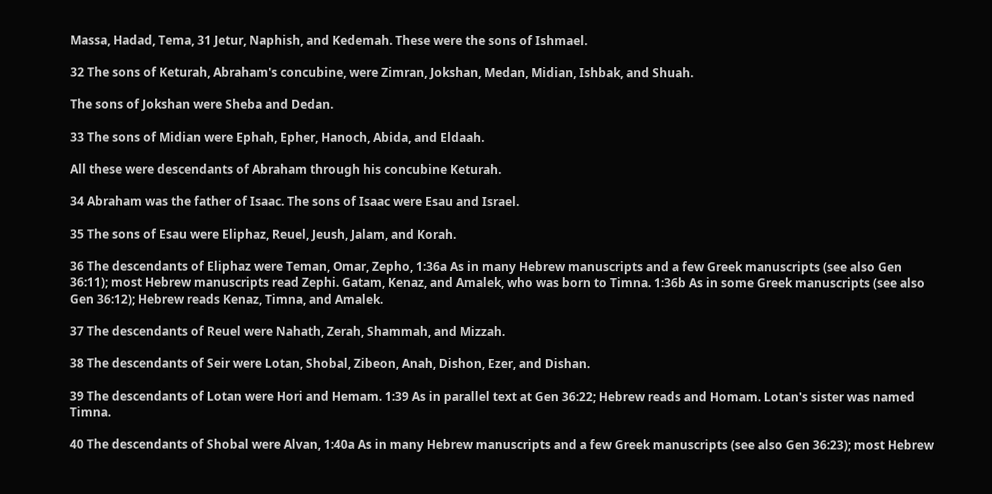Massa, Hadad, Tema, 31 Jetur, Naphish, and Kedemah. These were the sons of Ishmael.

32 The sons of Keturah, Abraham's concubine, were Zimran, Jokshan, Medan, Midian, Ishbak, and Shuah.

The sons of Jokshan were Sheba and Dedan.

33 The sons of Midian were Ephah, Epher, Hanoch, Abida, and Eldaah.

All these were descendants of Abraham through his concubine Keturah.

34 Abraham was the father of Isaac. The sons of Isaac were Esau and Israel.

35 The sons of Esau were Eliphaz, Reuel, Jeush, Jalam, and Korah.

36 The descendants of Eliphaz were Teman, Omar, Zepho, 1:36a As in many Hebrew manuscripts and a few Greek manuscripts (see also Gen 36:11); most Hebrew manuscripts read Zephi. Gatam, Kenaz, and Amalek, who was born to Timna. 1:36b As in some Greek manuscripts (see also Gen 36:12); Hebrew reads Kenaz, Timna, and Amalek.

37 The descendants of Reuel were Nahath, Zerah, Shammah, and Mizzah.

38 The descendants of Seir were Lotan, Shobal, Zibeon, Anah, Dishon, Ezer, and Dishan.

39 The descendants of Lotan were Hori and Hemam. 1:39 As in parallel text at Gen 36:22; Hebrew reads and Homam. Lotan's sister was named Timna.

40 The descendants of Shobal were Alvan, 1:40a As in many Hebrew manuscripts and a few Greek manuscripts (see also Gen 36:23); most Hebrew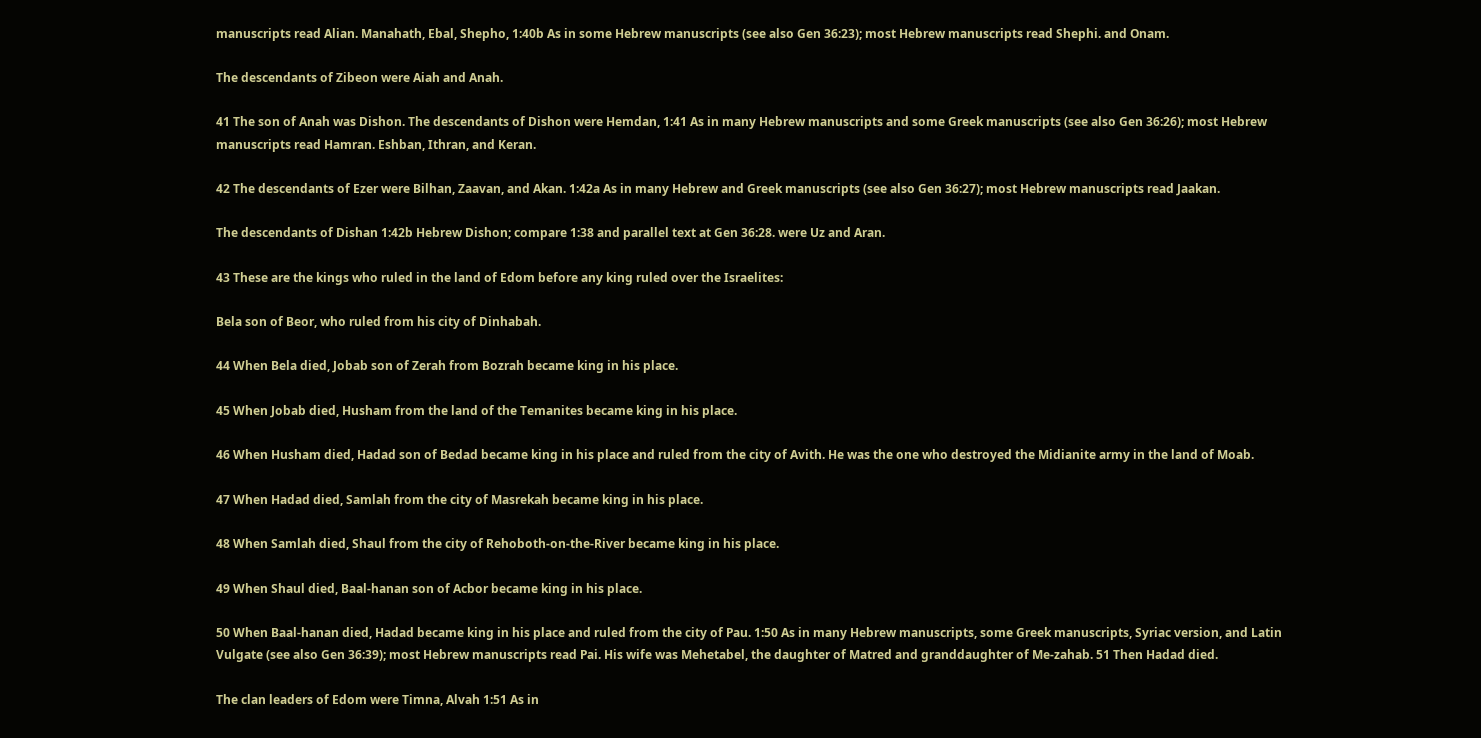manuscripts read Alian. Manahath, Ebal, Shepho, 1:40b As in some Hebrew manuscripts (see also Gen 36:23); most Hebrew manuscripts read Shephi. and Onam.

The descendants of Zibeon were Aiah and Anah.

41 The son of Anah was Dishon. The descendants of Dishon were Hemdan, 1:41 As in many Hebrew manuscripts and some Greek manuscripts (see also Gen 36:26); most Hebrew manuscripts read Hamran. Eshban, Ithran, and Keran.

42 The descendants of Ezer were Bilhan, Zaavan, and Akan. 1:42a As in many Hebrew and Greek manuscripts (see also Gen 36:27); most Hebrew manuscripts read Jaakan.

The descendants of Dishan 1:42b Hebrew Dishon; compare 1:38 and parallel text at Gen 36:28. were Uz and Aran.

43 These are the kings who ruled in the land of Edom before any king ruled over the Israelites:

Bela son of Beor, who ruled from his city of Dinhabah.

44 When Bela died, Jobab son of Zerah from Bozrah became king in his place.

45 When Jobab died, Husham from the land of the Temanites became king in his place.

46 When Husham died, Hadad son of Bedad became king in his place and ruled from the city of Avith. He was the one who destroyed the Midianite army in the land of Moab.

47 When Hadad died, Samlah from the city of Masrekah became king in his place.

48 When Samlah died, Shaul from the city of Rehoboth-on-the-River became king in his place.

49 When Shaul died, Baal-hanan son of Acbor became king in his place.

50 When Baal-hanan died, Hadad became king in his place and ruled from the city of Pau. 1:50 As in many Hebrew manuscripts, some Greek manuscripts, Syriac version, and Latin Vulgate (see also Gen 36:39); most Hebrew manuscripts read Pai. His wife was Mehetabel, the daughter of Matred and granddaughter of Me-zahab. 51 Then Hadad died.

The clan leaders of Edom were Timna, Alvah 1:51 As in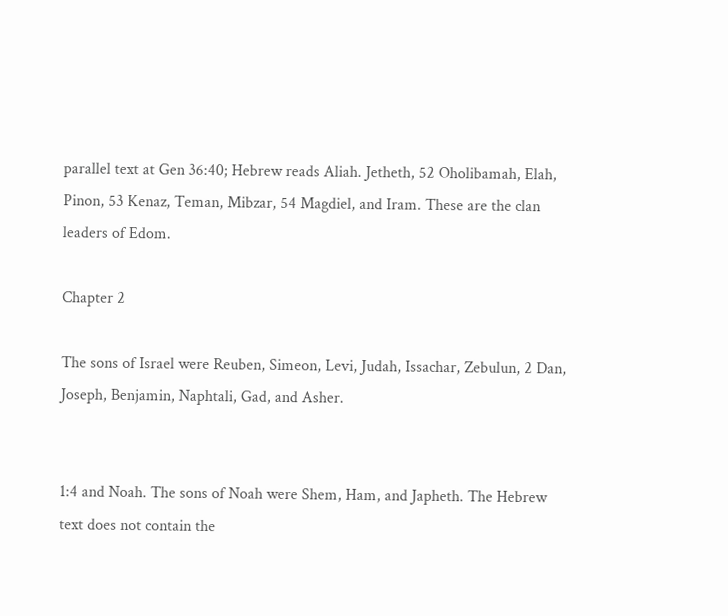parallel text at Gen 36:40; Hebrew reads Aliah. Jetheth, 52 Oholibamah, Elah, Pinon, 53 Kenaz, Teman, Mibzar, 54 Magdiel, and Iram. These are the clan leaders of Edom.

Chapter 2

The sons of Israel were Reuben, Simeon, Levi, Judah, Issachar, Zebulun, 2 Dan, Joseph, Benjamin, Naphtali, Gad, and Asher.


1:4 and Noah. The sons of Noah were Shem, Ham, and Japheth. The Hebrew text does not contain the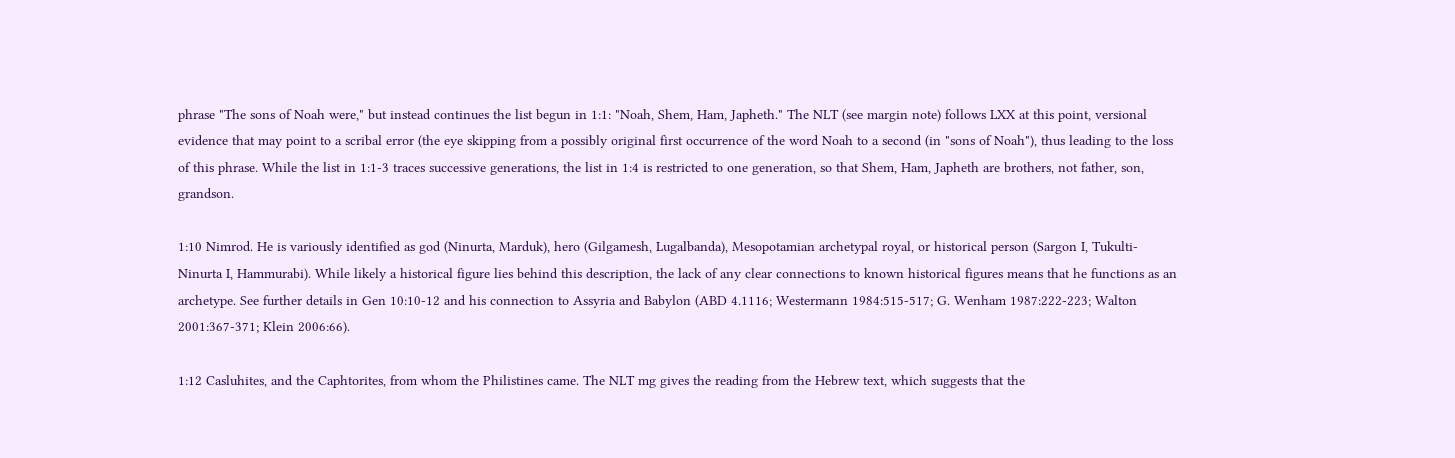phrase "The sons of Noah were," but instead continues the list begun in 1:1: "Noah, Shem, Ham, Japheth." The NLT (see margin note) follows LXX at this point, versional evidence that may point to a scribal error (the eye skipping from a possibly original first occurrence of the word Noah to a second (in "sons of Noah"), thus leading to the loss of this phrase. While the list in 1:1-3 traces successive generations, the list in 1:4 is restricted to one generation, so that Shem, Ham, Japheth are brothers, not father, son, grandson.

1:10 Nimrod. He is variously identified as god (Ninurta, Marduk), hero (Gilgamesh, Lugalbanda), Mesopotamian archetypal royal, or historical person (Sargon I, Tukulti-Ninurta I, Hammurabi). While likely a historical figure lies behind this description, the lack of any clear connections to known historical figures means that he functions as an archetype. See further details in Gen 10:10-12 and his connection to Assyria and Babylon (ABD 4.1116; Westermann 1984:515-517; G. Wenham 1987:222-223; Walton 2001:367-371; Klein 2006:66).

1:12 Casluhites, and the Caphtorites, from whom the Philistines came. The NLT mg gives the reading from the Hebrew text, which suggests that the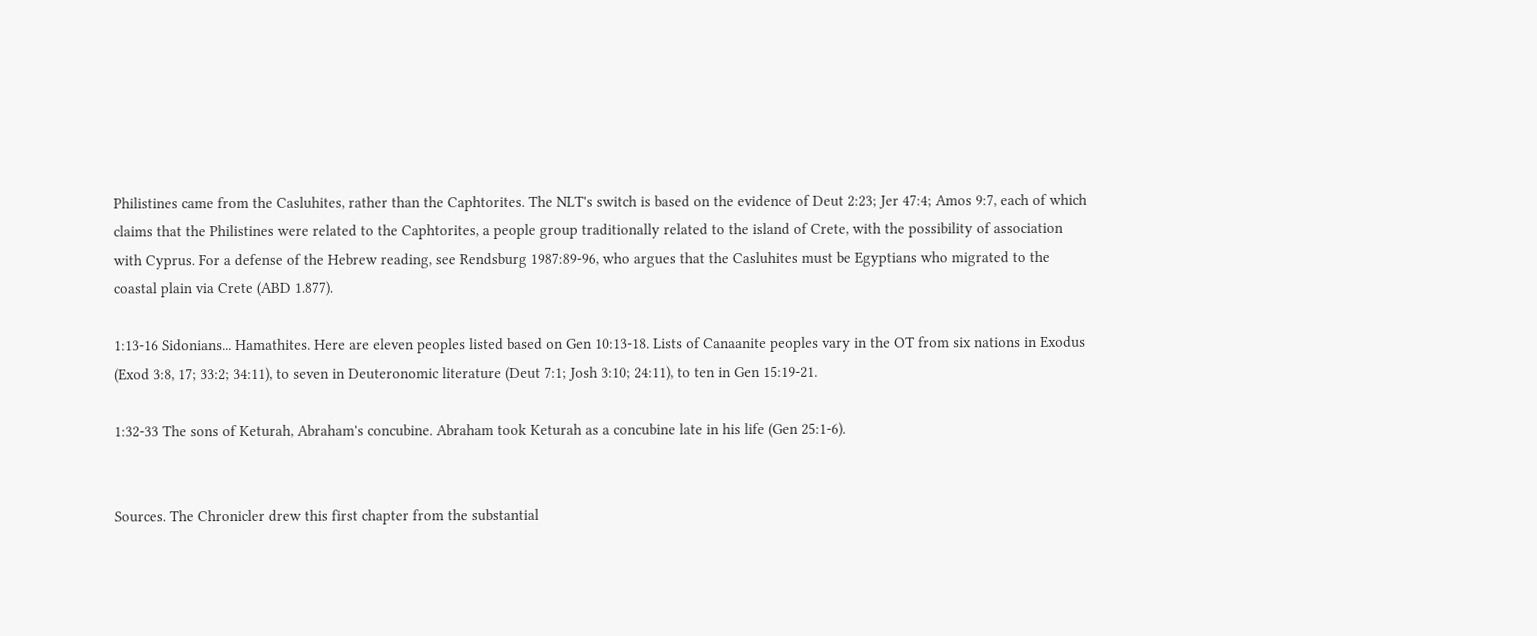Philistines came from the Casluhites, rather than the Caphtorites. The NLT's switch is based on the evidence of Deut 2:23; Jer 47:4; Amos 9:7, each of which claims that the Philistines were related to the Caphtorites, a people group traditionally related to the island of Crete, with the possibility of association with Cyprus. For a defense of the Hebrew reading, see Rendsburg 1987:89-96, who argues that the Casluhites must be Egyptians who migrated to the coastal plain via Crete (ABD 1.877).

1:13-16 Sidonians... Hamathites. Here are eleven peoples listed based on Gen 10:13-18. Lists of Canaanite peoples vary in the OT from six nations in Exodus (Exod 3:8, 17; 33:2; 34:11), to seven in Deuteronomic literature (Deut 7:1; Josh 3:10; 24:11), to ten in Gen 15:19-21.

1:32-33 The sons of Keturah, Abraham's concubine. Abraham took Keturah as a concubine late in his life (Gen 25:1-6).


Sources. The Chronicler drew this first chapter from the substantial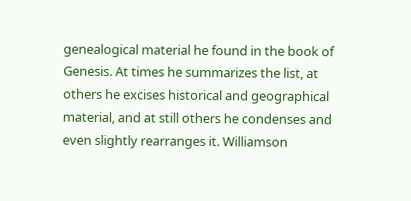genealogical material he found in the book of Genesis. At times he summarizes the list, at others he excises historical and geographical material, and at still others he condenses and even slightly rearranges it. Williamson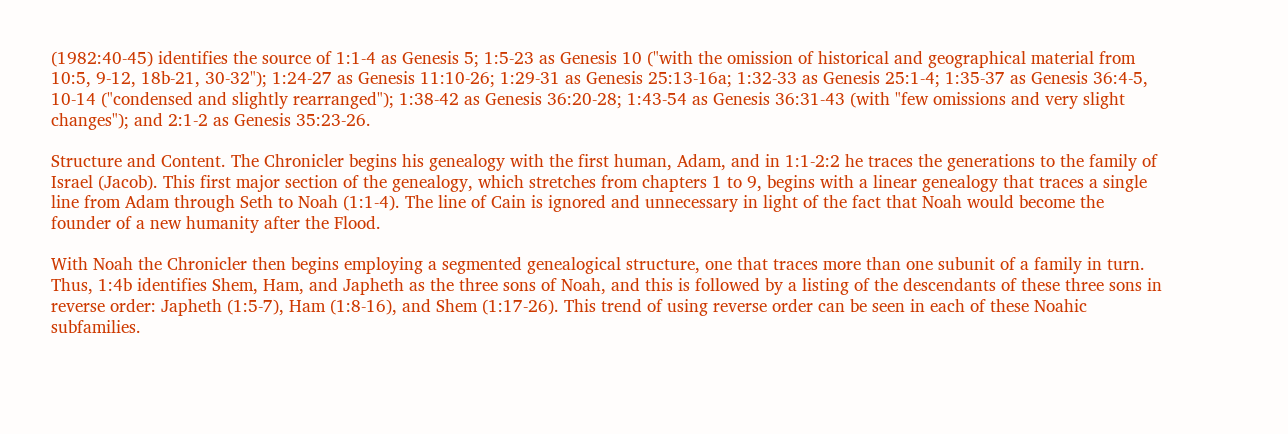(1982:40-45) identifies the source of 1:1-4 as Genesis 5; 1:5-23 as Genesis 10 ("with the omission of historical and geographical material from 10:5, 9-12, 18b-21, 30-32"); 1:24-27 as Genesis 11:10-26; 1:29-31 as Genesis 25:13-16a; 1:32-33 as Genesis 25:1-4; 1:35-37 as Genesis 36:4-5, 10-14 ("condensed and slightly rearranged"); 1:38-42 as Genesis 36:20-28; 1:43-54 as Genesis 36:31-43 (with "few omissions and very slight changes"); and 2:1-2 as Genesis 35:23-26.

Structure and Content. The Chronicler begins his genealogy with the first human, Adam, and in 1:1-2:2 he traces the generations to the family of Israel (Jacob). This first major section of the genealogy, which stretches from chapters 1 to 9, begins with a linear genealogy that traces a single line from Adam through Seth to Noah (1:1-4). The line of Cain is ignored and unnecessary in light of the fact that Noah would become the founder of a new humanity after the Flood.

With Noah the Chronicler then begins employing a segmented genealogical structure, one that traces more than one subunit of a family in turn. Thus, 1:4b identifies Shem, Ham, and Japheth as the three sons of Noah, and this is followed by a listing of the descendants of these three sons in reverse order: Japheth (1:5-7), Ham (1:8-16), and Shem (1:17-26). This trend of using reverse order can be seen in each of these Noahic subfamilies.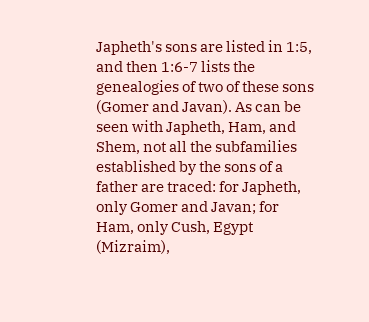Japheth's sons are listed in 1:5, and then 1:6-7 lists the genealogies of two of these sons (Gomer and Javan). As can be seen with Japheth, Ham, and Shem, not all the subfamilies established by the sons of a father are traced: for Japheth, only Gomer and Javan; for Ham, only Cush, Egypt (Mizraim),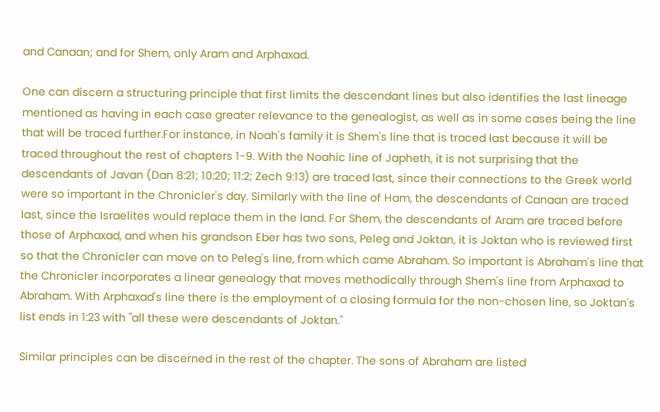and Canaan; and for Shem, only Aram and Arphaxad.

One can discern a structuring principle that first limits the descendant lines but also identifies the last lineage mentioned as having in each case greater relevance to the genealogist, as well as in some cases being the line that will be traced further.For instance, in Noah's family it is Shem's line that is traced last because it will be traced throughout the rest of chapters 1-9. With the Noahic line of Japheth, it is not surprising that the descendants of Javan (Dan 8:21; 10:20; 11:2; Zech 9:13) are traced last, since their connections to the Greek world were so important in the Chronicler's day. Similarly with the line of Ham, the descendants of Canaan are traced last, since the Israelites would replace them in the land. For Shem, the descendants of Aram are traced before those of Arphaxad, and when his grandson Eber has two sons, Peleg and Joktan, it is Joktan who is reviewed first so that the Chronicler can move on to Peleg's line, from which came Abraham. So important is Abraham's line that the Chronicler incorporates a linear genealogy that moves methodically through Shem's line from Arphaxad to Abraham. With Arphaxad's line there is the employment of a closing formula for the non-chosen line, so Joktan's list ends in 1:23 with "all these were descendants of Joktan."

Similar principles can be discerned in the rest of the chapter. The sons of Abraham are listed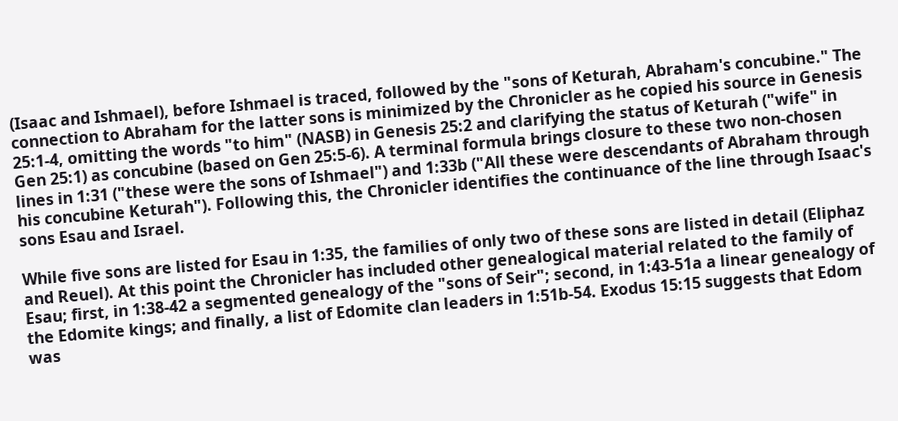(Isaac and Ishmael), before Ishmael is traced, followed by the "sons of Keturah, Abraham's concubine." The connection to Abraham for the latter sons is minimized by the Chronicler as he copied his source in Genesis 25:1-4, omitting the words "to him" (NASB) in Genesis 25:2 and clarifying the status of Keturah ("wife" in Gen 25:1) as concubine (based on Gen 25:5-6). A terminal formula brings closure to these two non-chosen lines in 1:31 ("these were the sons of Ishmael") and 1:33b ("All these were descendants of Abraham through his concubine Keturah"). Following this, the Chronicler identifies the continuance of the line through Isaac's sons Esau and Israel.

While five sons are listed for Esau in 1:35, the families of only two of these sons are listed in detail (Eliphaz and Reuel). At this point the Chronicler has included other genealogical material related to the family of Esau; first, in 1:38-42 a segmented genealogy of the "sons of Seir"; second, in 1:43-51a a linear genealogy of the Edomite kings; and finally, a list of Edomite clan leaders in 1:51b-54. Exodus 15:15 suggests that Edom was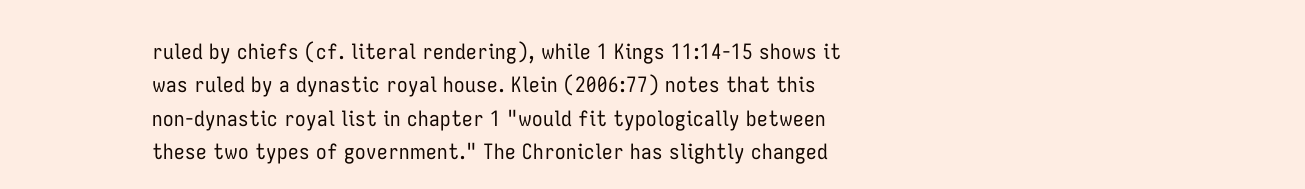ruled by chiefs (cf. literal rendering), while 1 Kings 11:14-15 shows it was ruled by a dynastic royal house. Klein (2006:77) notes that this non-dynastic royal list in chapter 1 "would fit typologically between these two types of government." The Chronicler has slightly changed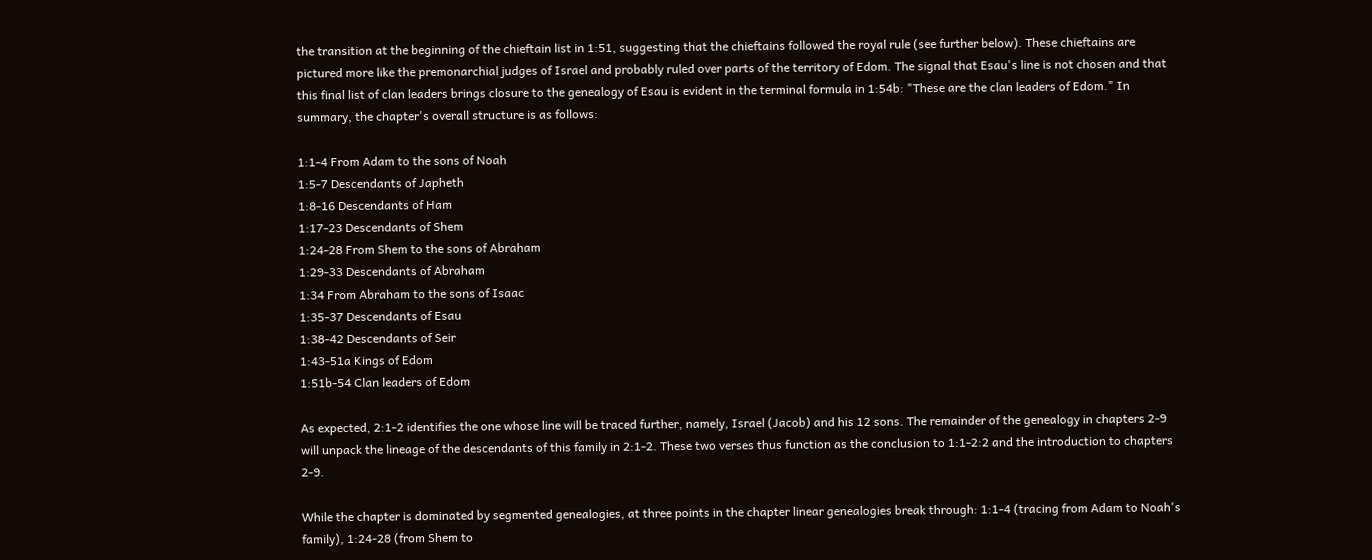the transition at the beginning of the chieftain list in 1:51, suggesting that the chieftains followed the royal rule (see further below). These chieftains are pictured more like the premonarchial judges of Israel and probably ruled over parts of the territory of Edom. The signal that Esau's line is not chosen and that this final list of clan leaders brings closure to the genealogy of Esau is evident in the terminal formula in 1:54b: "These are the clan leaders of Edom." In summary, the chapter's overall structure is as follows:

1:1-4 From Adam to the sons of Noah
1:5-7 Descendants of Japheth
1:8-16 Descendants of Ham
1:17-23 Descendants of Shem
1:24-28 From Shem to the sons of Abraham
1:29-33 Descendants of Abraham
1:34 From Abraham to the sons of Isaac
1:35-37 Descendants of Esau
1:38-42 Descendants of Seir
1:43-51a Kings of Edom
1:51b-54 Clan leaders of Edom

As expected, 2:1-2 identifies the one whose line will be traced further, namely, Israel (Jacob) and his 12 sons. The remainder of the genealogy in chapters 2-9 will unpack the lineage of the descendants of this family in 2:1-2. These two verses thus function as the conclusion to 1:1-2:2 and the introduction to chapters 2-9.

While the chapter is dominated by segmented genealogies, at three points in the chapter linear genealogies break through: 1:1-4 (tracing from Adam to Noah's family), 1:24-28 (from Shem to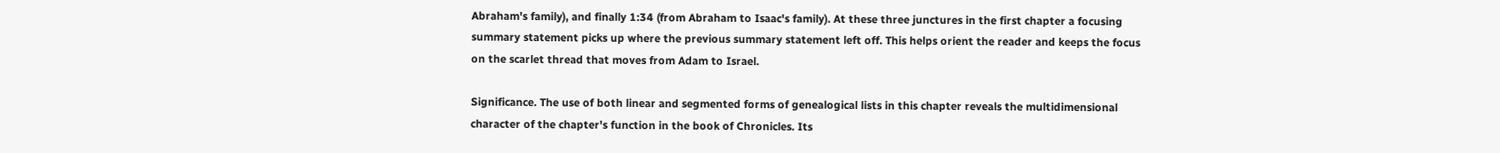Abraham's family), and finally 1:34 (from Abraham to Isaac's family). At these three junctures in the first chapter a focusing summary statement picks up where the previous summary statement left off. This helps orient the reader and keeps the focus on the scarlet thread that moves from Adam to Israel.

Significance. The use of both linear and segmented forms of genealogical lists in this chapter reveals the multidimensional character of the chapter's function in the book of Chronicles. Its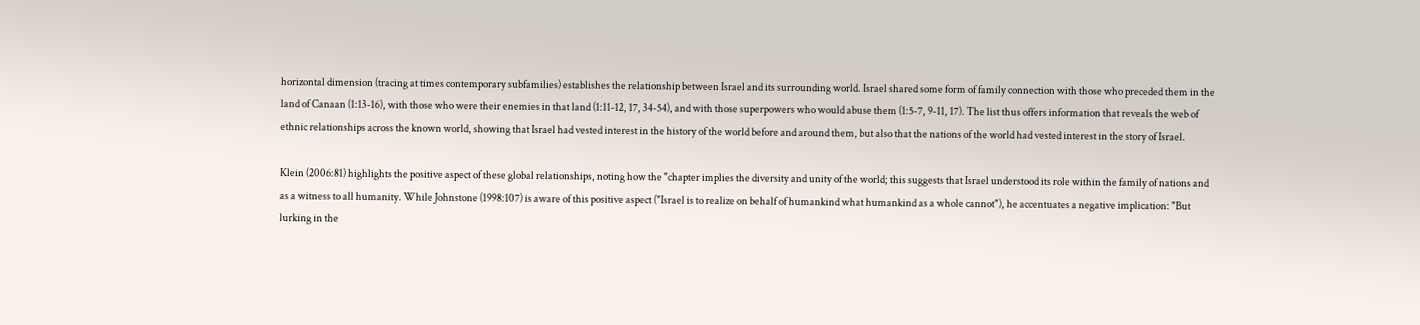horizontal dimension (tracing at times contemporary subfamilies) establishes the relationship between Israel and its surrounding world. Israel shared some form of family connection with those who preceded them in the land of Canaan (1:13-16), with those who were their enemies in that land (1:11-12, 17, 34-54), and with those superpowers who would abuse them (1:5-7, 9-11, 17). The list thus offers information that reveals the web of ethnic relationships across the known world, showing that Israel had vested interest in the history of the world before and around them, but also that the nations of the world had vested interest in the story of Israel.

Klein (2006:81) highlights the positive aspect of these global relationships, noting how the "chapter implies the diversity and unity of the world; this suggests that Israel understood its role within the family of nations and as a witness to all humanity. While Johnstone (1998:107) is aware of this positive aspect ("Israel is to realize on behalf of humankind what humankind as a whole cannot"), he accentuates a negative implication: "But lurking in the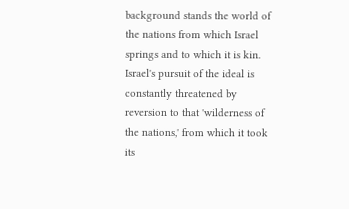background stands the world of the nations from which Israel springs and to which it is kin. Israel's pursuit of the ideal is constantly threatened by reversion to that 'wilderness of the nations,' from which it took its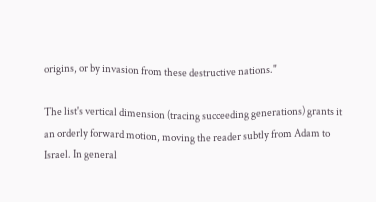origins, or by invasion from these destructive nations."

The list's vertical dimension (tracing succeeding generations) grants it an orderly forward motion, moving the reader subtly from Adam to Israel. In general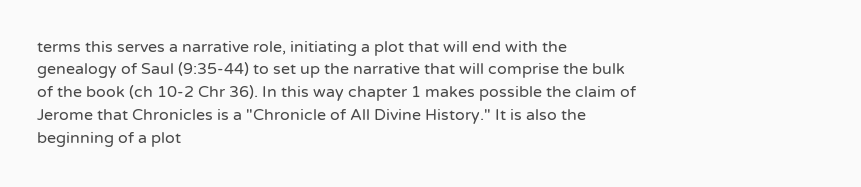terms this serves a narrative role, initiating a plot that will end with the genealogy of Saul (9:35-44) to set up the narrative that will comprise the bulk of the book (ch 10-2 Chr 36). In this way chapter 1 makes possible the claim of Jerome that Chronicles is a "Chronicle of All Divine History." It is also the beginning of a plot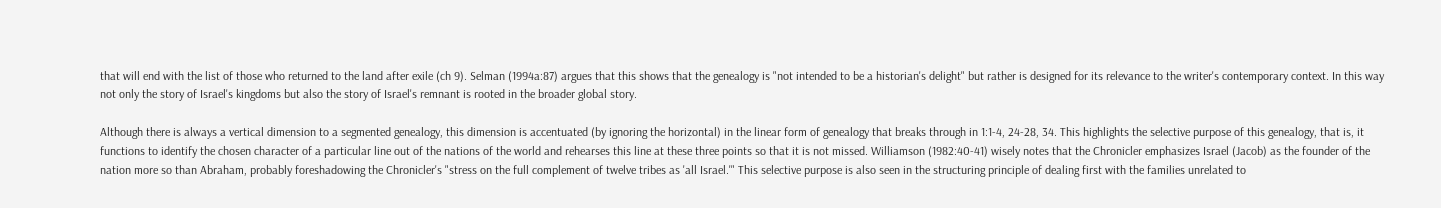that will end with the list of those who returned to the land after exile (ch 9). Selman (1994a:87) argues that this shows that the genealogy is "not intended to be a historian's delight" but rather is designed for its relevance to the writer's contemporary context. In this way not only the story of Israel's kingdoms but also the story of Israel's remnant is rooted in the broader global story.

Although there is always a vertical dimension to a segmented genealogy, this dimension is accentuated (by ignoring the horizontal) in the linear form of genealogy that breaks through in 1:1-4, 24-28, 34. This highlights the selective purpose of this genealogy, that is, it functions to identify the chosen character of a particular line out of the nations of the world and rehearses this line at these three points so that it is not missed. Williamson (1982:40-41) wisely notes that the Chronicler emphasizes Israel (Jacob) as the founder of the nation more so than Abraham, probably foreshadowing the Chronicler's "stress on the full complement of twelve tribes as 'all Israel.'" This selective purpose is also seen in the structuring principle of dealing first with the families unrelated to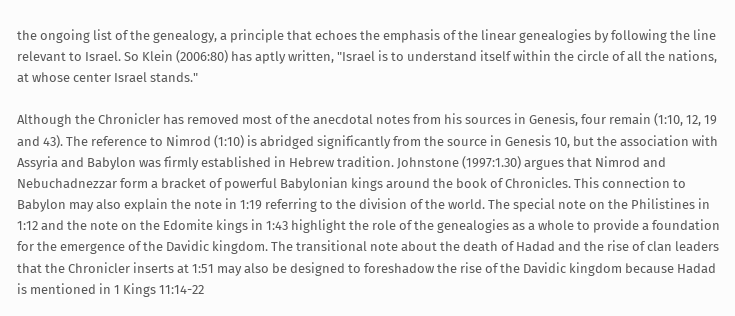the ongoing list of the genealogy, a principle that echoes the emphasis of the linear genealogies by following the line relevant to Israel. So Klein (2006:80) has aptly written, "Israel is to understand itself within the circle of all the nations, at whose center Israel stands."

Although the Chronicler has removed most of the anecdotal notes from his sources in Genesis, four remain (1:10, 12, 19 and 43). The reference to Nimrod (1:10) is abridged significantly from the source in Genesis 10, but the association with Assyria and Babylon was firmly established in Hebrew tradition. Johnstone (1997:1.30) argues that Nimrod and Nebuchadnezzar form a bracket of powerful Babylonian kings around the book of Chronicles. This connection to Babylon may also explain the note in 1:19 referring to the division of the world. The special note on the Philistines in 1:12 and the note on the Edomite kings in 1:43 highlight the role of the genealogies as a whole to provide a foundation for the emergence of the Davidic kingdom. The transitional note about the death of Hadad and the rise of clan leaders that the Chronicler inserts at 1:51 may also be designed to foreshadow the rise of the Davidic kingdom because Hadad is mentioned in 1 Kings 11:14-22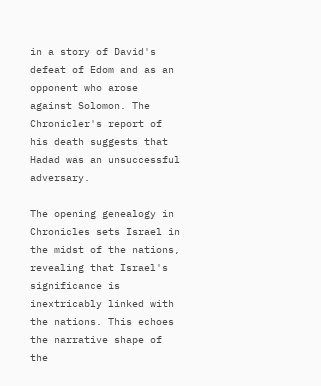in a story of David's defeat of Edom and as an opponent who arose against Solomon. The Chronicler's report of his death suggests that Hadad was an unsuccessful adversary.

The opening genealogy in Chronicles sets Israel in the midst of the nations, revealing that Israel's significance is inextricably linked with the nations. This echoes the narrative shape of the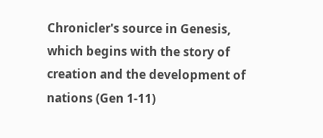Chronicler's source in Genesis, which begins with the story of creation and the development of nations (Gen 1-11)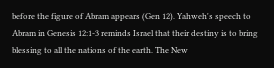before the figure of Abram appears (Gen 12). Yahweh's speech to Abram in Genesis 12:1-3 reminds Israel that their destiny is to bring blessing to all the nations of the earth. The New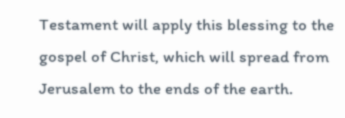Testament will apply this blessing to the gospel of Christ, which will spread from Jerusalem to the ends of the earth.